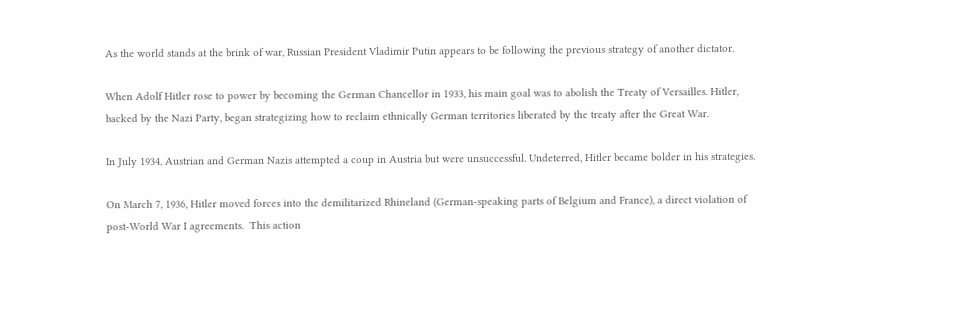As the world stands at the brink of war, Russian President Vladimir Putin appears to be following the previous strategy of another dictator.

When Adolf Hitler rose to power by becoming the German Chancellor in 1933, his main goal was to abolish the Treaty of Versailles. Hitler, backed by the Nazi Party, began strategizing how to reclaim ethnically German territories liberated by the treaty after the Great War.

In July 1934, Austrian and German Nazis attempted a coup in Austria but were unsuccessful. Undeterred, Hitler became bolder in his strategies.

On March 7, 1936, Hitler moved forces into the demilitarized Rhineland (German-speaking parts of Belgium and France), a direct violation of post-World War I agreements.  This action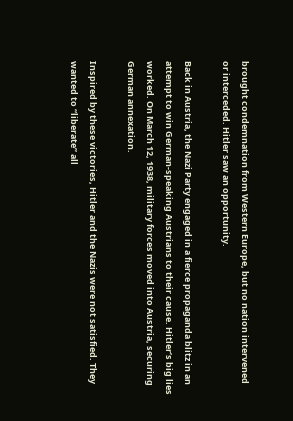brought condemnation from Western Europe, but no nation intervened or interceded. Hitler saw an opportunity.

Back in Austria, the Nazi Party engaged in a fierce propaganda blitz in an attempt to win German-speaking Austrians to their cause. Hitler’s big lies worked. On March 12, 1938, military forces moved into Austria, securing German annexation.

Inspired by these victories, Hitler and the Nazis were not satisfied. They wanted to “liberate” all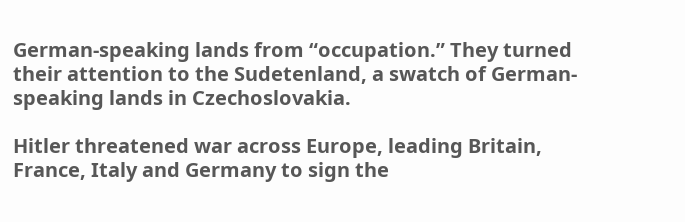German-speaking lands from “occupation.” They turned their attention to the Sudetenland, a swatch of German-speaking lands in Czechoslovakia.

Hitler threatened war across Europe, leading Britain, France, Italy and Germany to sign the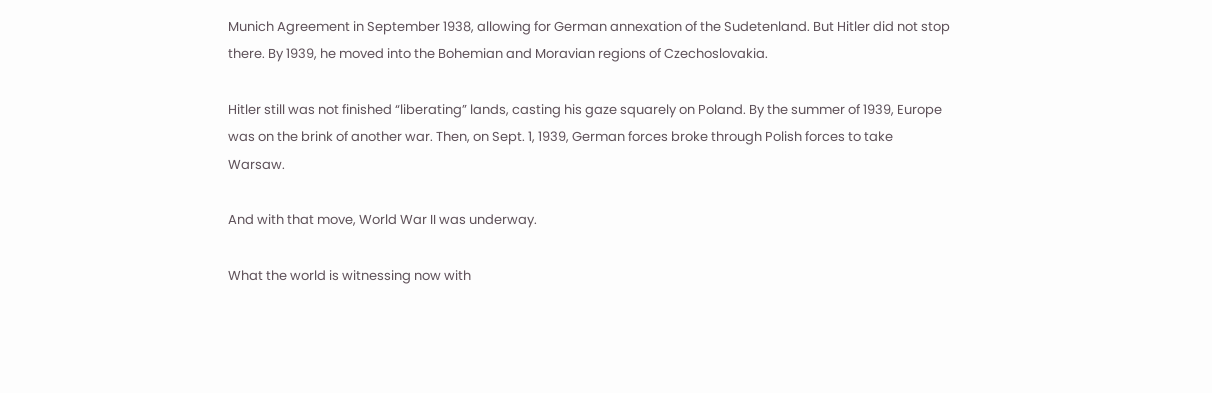Munich Agreement in September 1938, allowing for German annexation of the Sudetenland. But Hitler did not stop there. By 1939, he moved into the Bohemian and Moravian regions of Czechoslovakia.

Hitler still was not finished “liberating” lands, casting his gaze squarely on Poland. By the summer of 1939, Europe was on the brink of another war. Then, on Sept. 1, 1939, German forces broke through Polish forces to take Warsaw.

And with that move, World War II was underway.

What the world is witnessing now with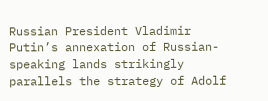Russian President Vladimir Putin’s annexation of Russian-speaking lands strikingly parallels the strategy of Adolf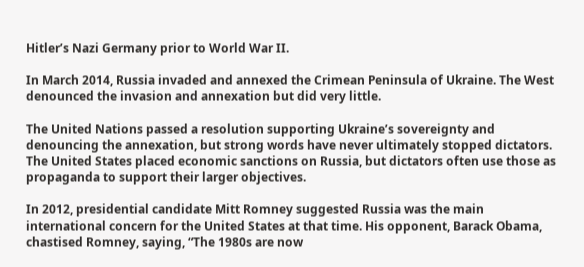Hitler’s Nazi Germany prior to World War II.

In March 2014, Russia invaded and annexed the Crimean Peninsula of Ukraine. The West denounced the invasion and annexation but did very little.

The United Nations passed a resolution supporting Ukraine’s sovereignty and denouncing the annexation, but strong words have never ultimately stopped dictators. The United States placed economic sanctions on Russia, but dictators often use those as propaganda to support their larger objectives.

In 2012, presidential candidate Mitt Romney suggested Russia was the main international concern for the United States at that time. His opponent, Barack Obama, chastised Romney, saying, “The 1980s are now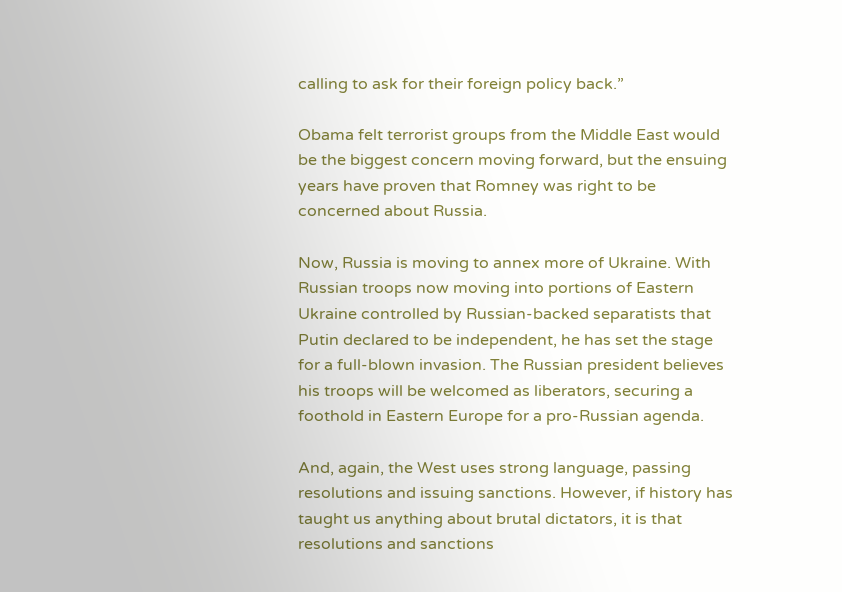calling to ask for their foreign policy back.”

Obama felt terrorist groups from the Middle East would be the biggest concern moving forward, but the ensuing years have proven that Romney was right to be concerned about Russia.

Now, Russia is moving to annex more of Ukraine. With Russian troops now moving into portions of Eastern Ukraine controlled by Russian-backed separatists that Putin declared to be independent, he has set the stage for a full-blown invasion. The Russian president believes his troops will be welcomed as liberators, securing a foothold in Eastern Europe for a pro-Russian agenda.

And, again, the West uses strong language, passing resolutions and issuing sanctions. However, if history has taught us anything about brutal dictators, it is that resolutions and sanctions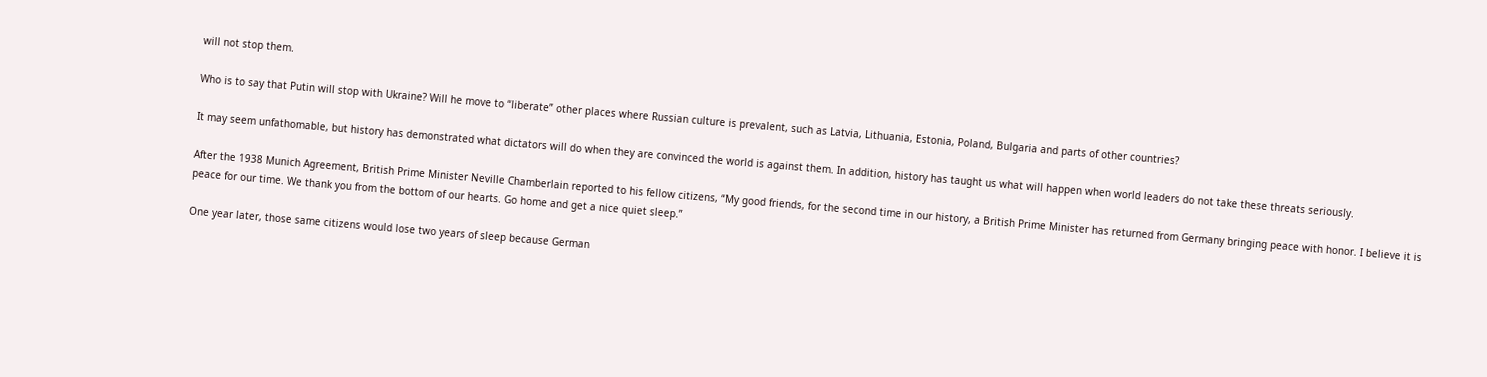will not stop them.

Who is to say that Putin will stop with Ukraine? Will he move to “liberate” other places where Russian culture is prevalent, such as Latvia, Lithuania, Estonia, Poland, Bulgaria and parts of other countries?

It may seem unfathomable, but history has demonstrated what dictators will do when they are convinced the world is against them. In addition, history has taught us what will happen when world leaders do not take these threats seriously.

After the 1938 Munich Agreement, British Prime Minister Neville Chamberlain reported to his fellow citizens, “My good friends, for the second time in our history, a British Prime Minister has returned from Germany bringing peace with honor. I believe it is peace for our time. We thank you from the bottom of our hearts. Go home and get a nice quiet sleep.”

One year later, those same citizens would lose two years of sleep because German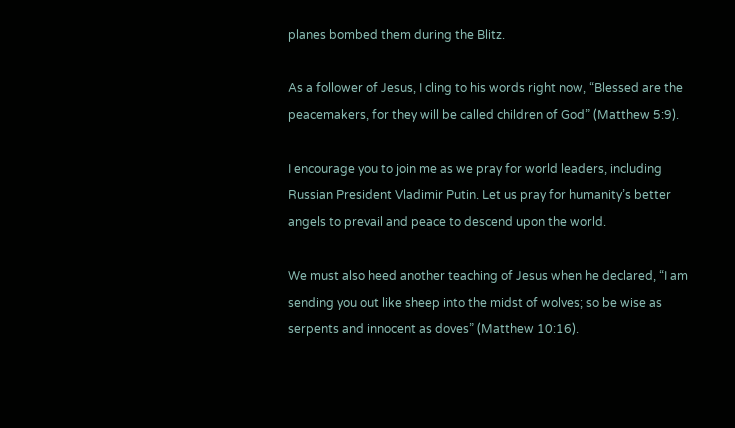planes bombed them during the Blitz.

As a follower of Jesus, I cling to his words right now, “Blessed are the peacemakers, for they will be called children of God” (Matthew 5:9).

I encourage you to join me as we pray for world leaders, including Russian President Vladimir Putin. Let us pray for humanity’s better angels to prevail and peace to descend upon the world.

We must also heed another teaching of Jesus when he declared, “I am sending you out like sheep into the midst of wolves; so be wise as serpents and innocent as doves” (Matthew 10:16).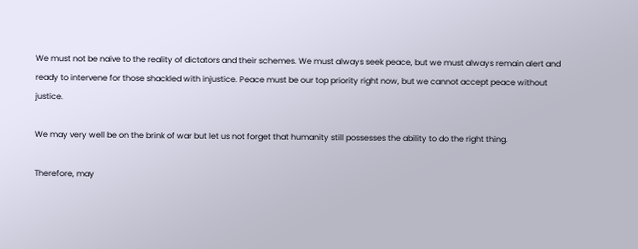We must not be naive to the reality of dictators and their schemes. We must always seek peace, but we must always remain alert and ready to intervene for those shackled with injustice. Peace must be our top priority right now, but we cannot accept peace without justice.

We may very well be on the brink of war but let us not forget that humanity still possesses the ability to do the right thing.

Therefore, may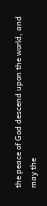the peace of God descend upon the world, and may the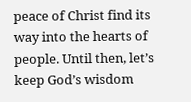peace of Christ find its way into the hearts of people. Until then, let’s keep God’s wisdom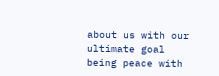about us with our ultimate goal being peace with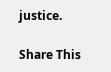justice.

Share This